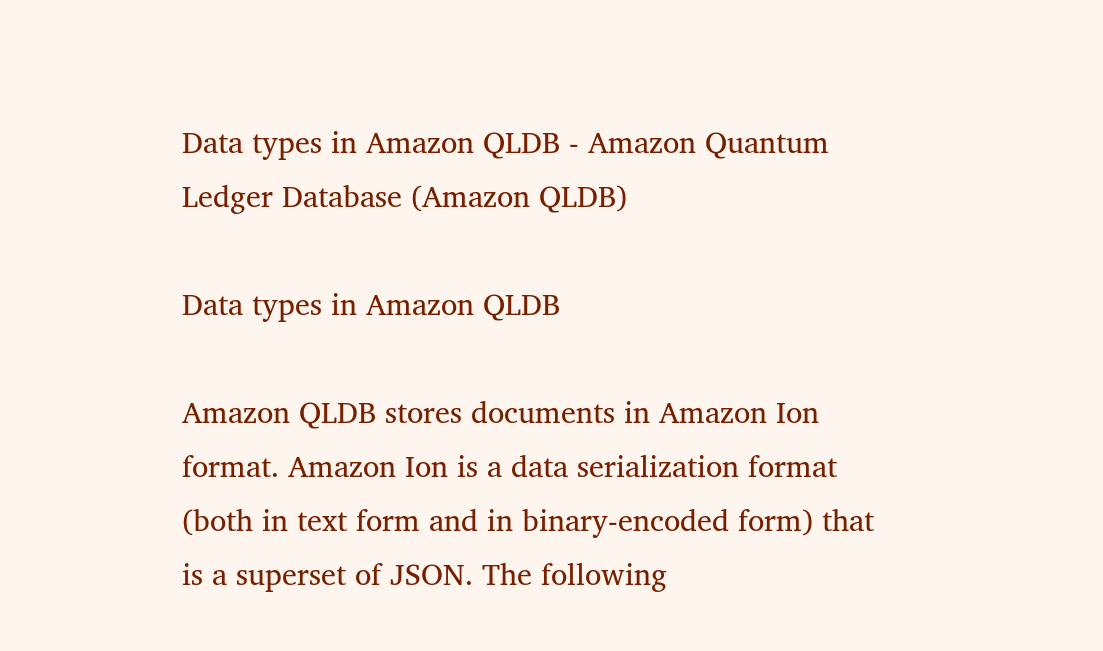Data types in Amazon QLDB - Amazon Quantum Ledger Database (Amazon QLDB)

Data types in Amazon QLDB

Amazon QLDB stores documents in Amazon Ion format. Amazon Ion is a data serialization format (both in text form and in binary-encoded form) that is a superset of JSON. The following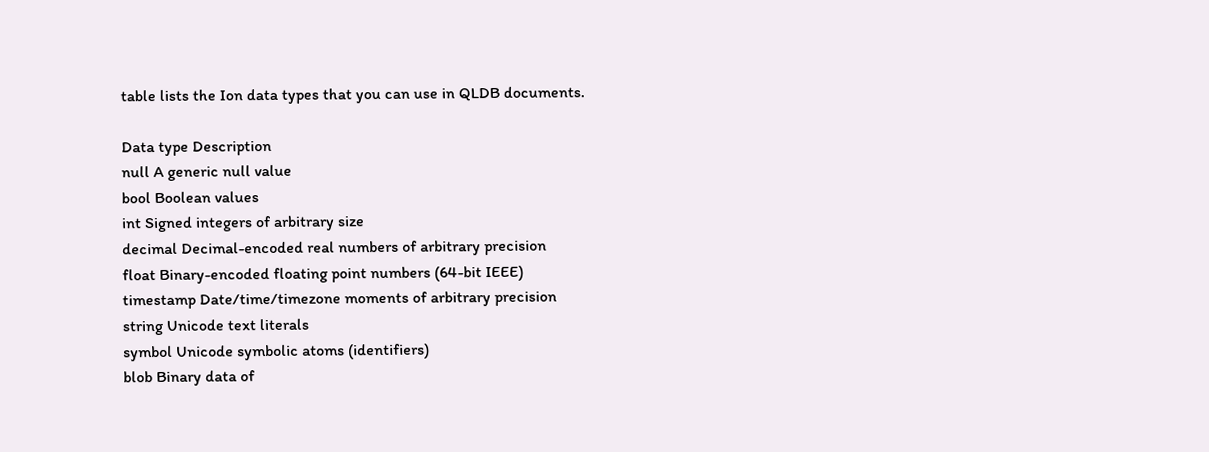table lists the Ion data types that you can use in QLDB documents.

Data type Description
null A generic null value
bool Boolean values
int Signed integers of arbitrary size
decimal Decimal-encoded real numbers of arbitrary precision
float Binary-encoded floating point numbers (64-bit IEEE)
timestamp Date/time/timezone moments of arbitrary precision
string Unicode text literals
symbol Unicode symbolic atoms (identifiers)
blob Binary data of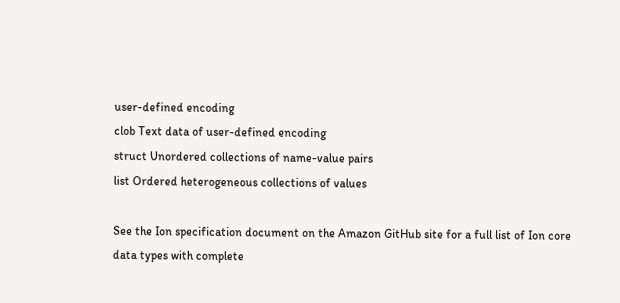user-defined encoding
clob Text data of user-defined encoding
struct Unordered collections of name-value pairs
list Ordered heterogeneous collections of values

See the Ion specification document on the Amazon GitHub site for a full list of Ion core data types with complete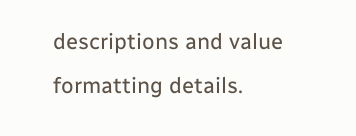descriptions and value formatting details.